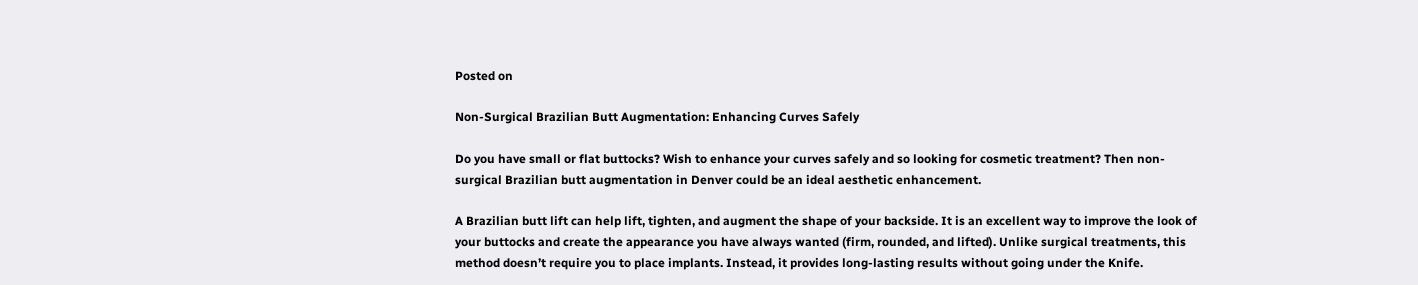Posted on

Non-Surgical Brazilian Butt Augmentation: Enhancing Curves Safely

Do you have small or flat buttocks? Wish to enhance your curves safely and so looking for cosmetic treatment? Then non-surgical Brazilian butt augmentation in Denver could be an ideal aesthetic enhancement.

A Brazilian butt lift can help lift, tighten, and augment the shape of your backside. It is an excellent way to improve the look of your buttocks and create the appearance you have always wanted (firm, rounded, and lifted). Unlike surgical treatments, this method doesn’t require you to place implants. Instead, it provides long-lasting results without going under the Knife.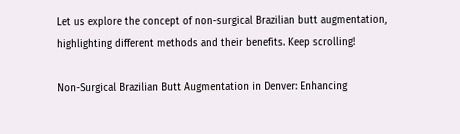Let us explore the concept of non-surgical Brazilian butt augmentation, highlighting different methods and their benefits. Keep scrolling!

Non-Surgical Brazilian Butt Augmentation in Denver: Enhancing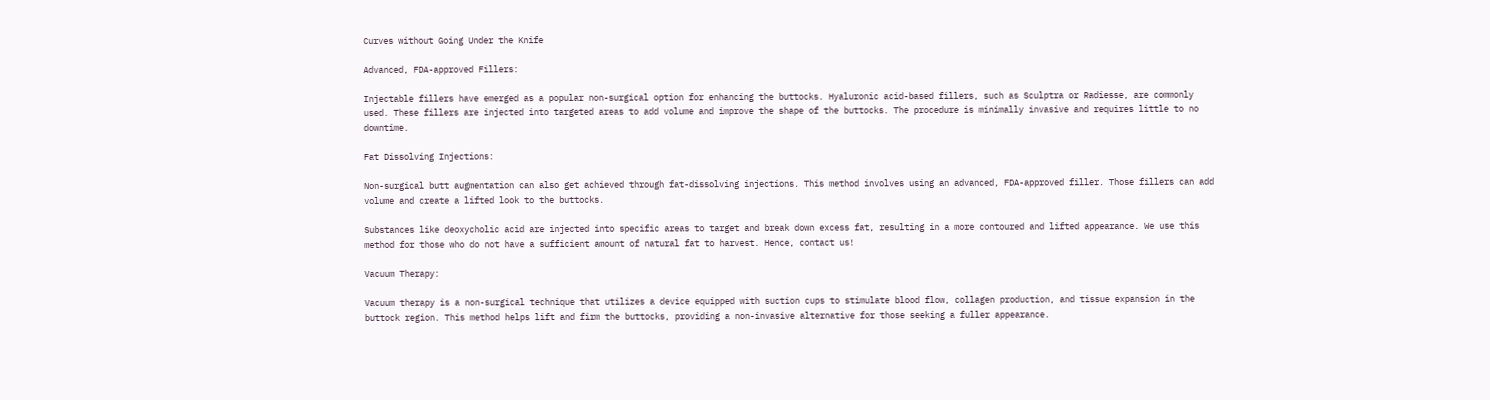Curves without Going Under the Knife

Advanced, FDA-approved Fillers:

Injectable fillers have emerged as a popular non-surgical option for enhancing the buttocks. Hyaluronic acid-based fillers, such as Sculptra or Radiesse, are commonly used. These fillers are injected into targeted areas to add volume and improve the shape of the buttocks. The procedure is minimally invasive and requires little to no downtime.

Fat Dissolving Injections:

Non-surgical butt augmentation can also get achieved through fat-dissolving injections. This method involves using an advanced, FDA-approved filler. Those fillers can add volume and create a lifted look to the buttocks.

Substances like deoxycholic acid are injected into specific areas to target and break down excess fat, resulting in a more contoured and lifted appearance. We use this method for those who do not have a sufficient amount of natural fat to harvest. Hence, contact us!

Vacuum Therapy:

Vacuum therapy is a non-surgical technique that utilizes a device equipped with suction cups to stimulate blood flow, collagen production, and tissue expansion in the buttock region. This method helps lift and firm the buttocks, providing a non-invasive alternative for those seeking a fuller appearance.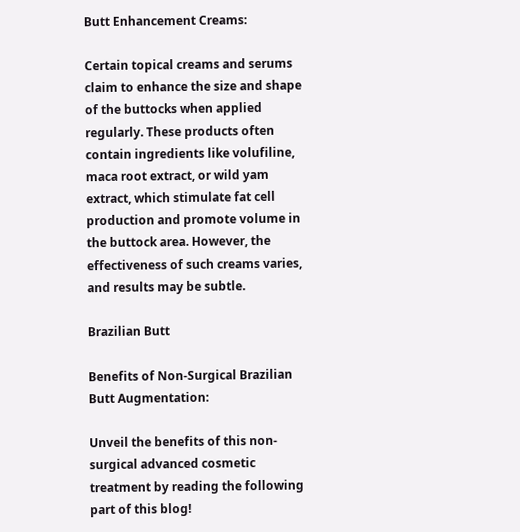Butt Enhancement Creams:

Certain topical creams and serums claim to enhance the size and shape of the buttocks when applied regularly. These products often contain ingredients like volufiline, maca root extract, or wild yam extract, which stimulate fat cell production and promote volume in the buttock area. However, the effectiveness of such creams varies, and results may be subtle.

Brazilian Butt

Benefits of Non-Surgical Brazilian Butt Augmentation:

Unveil the benefits of this non-surgical advanced cosmetic treatment by reading the following part of this blog!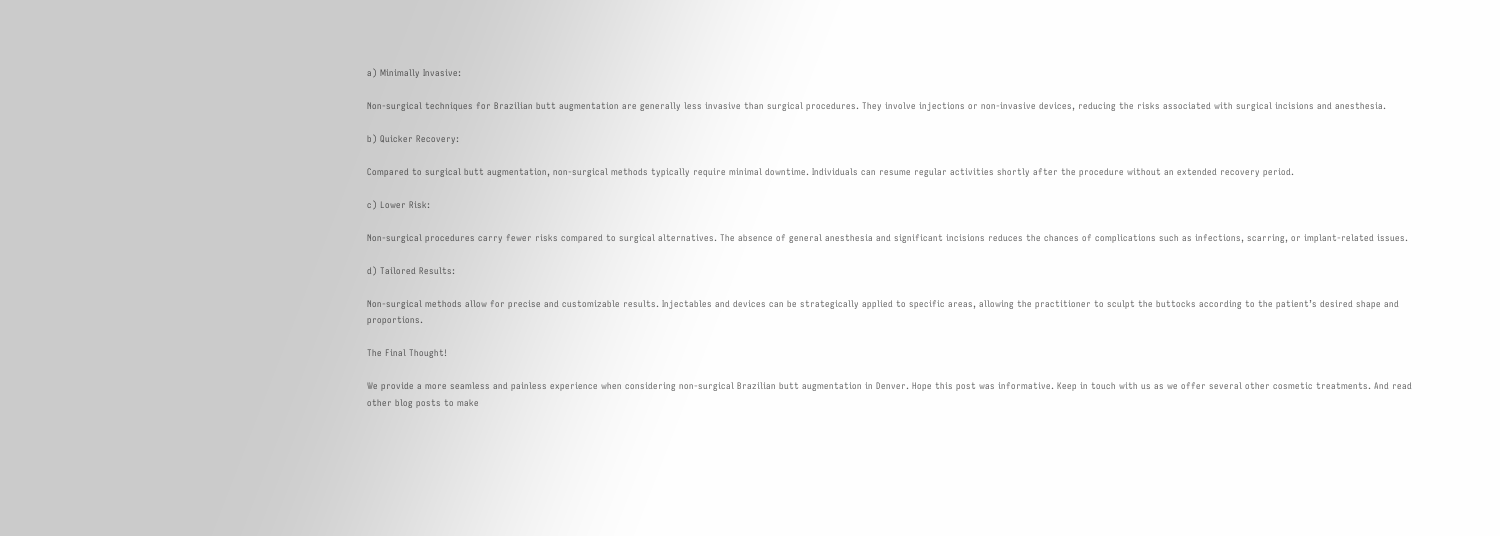a) Minimally Invasive:

Non-surgical techniques for Brazilian butt augmentation are generally less invasive than surgical procedures. They involve injections or non-invasive devices, reducing the risks associated with surgical incisions and anesthesia.

b) Quicker Recovery:

Compared to surgical butt augmentation, non-surgical methods typically require minimal downtime. Individuals can resume regular activities shortly after the procedure without an extended recovery period.

c) Lower Risk:

Non-surgical procedures carry fewer risks compared to surgical alternatives. The absence of general anesthesia and significant incisions reduces the chances of complications such as infections, scarring, or implant-related issues.

d) Tailored Results:

Non-surgical methods allow for precise and customizable results. Injectables and devices can be strategically applied to specific areas, allowing the practitioner to sculpt the buttocks according to the patient’s desired shape and proportions.

The Final Thought!

We provide a more seamless and painless experience when considering non-surgical Brazilian butt augmentation in Denver. Hope this post was informative. Keep in touch with us as we offer several other cosmetic treatments. And read other blog posts to make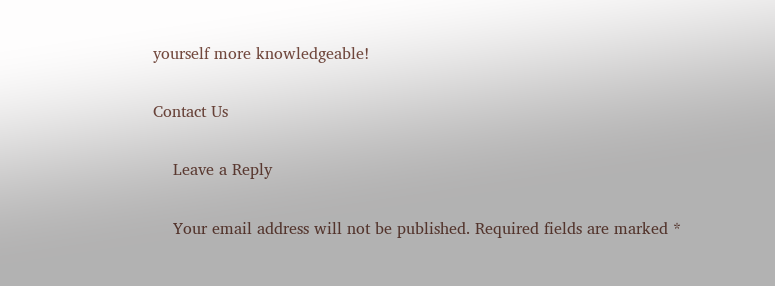yourself more knowledgeable!

Contact Us

    Leave a Reply

    Your email address will not be published. Required fields are marked *